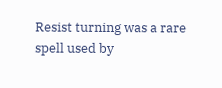Resist turning was a rare spell used by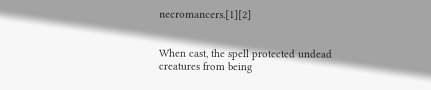necromancers.[1][2]


When cast, the spell protected undead creatures from being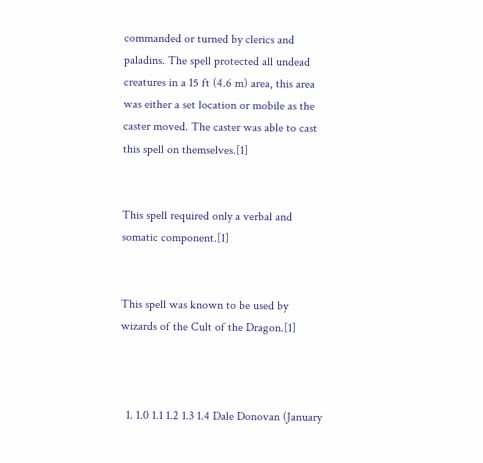commanded or turned by clerics and paladins. The spell protected all undead creatures in a 15 ft (4.6 m) area, this area was either a set location or mobile as the caster moved. The caster was able to cast this spell on themselves.[1]


This spell required only a verbal and somatic component.[1]


This spell was known to be used by wizards of the Cult of the Dragon.[1]



  1. 1.0 1.1 1.2 1.3 1.4 Dale Donovan (January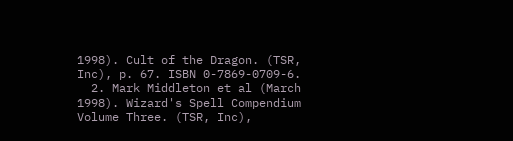1998). Cult of the Dragon. (TSR, Inc), p. 67. ISBN 0-7869-0709-6.
  2. Mark Middleton et al (March 1998). Wizard's Spell Compendium Volume Three. (TSR, Inc),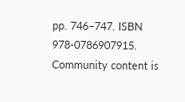pp. 746–747. ISBN 978-0786907915.
Community content is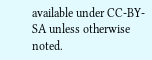available under CC-BY-SA unless otherwise noted.